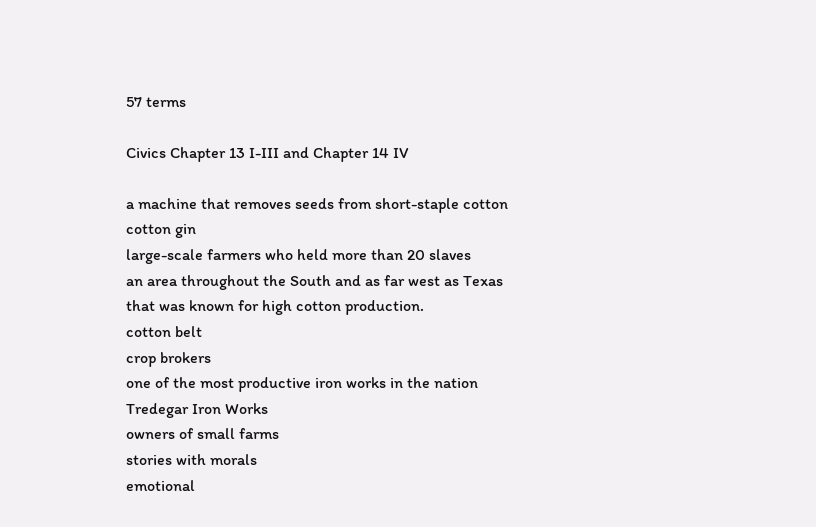57 terms

Civics Chapter 13 I-III and Chapter 14 IV

a machine that removes seeds from short-staple cotton
cotton gin
large-scale farmers who held more than 20 slaves
an area throughout the South and as far west as Texas that was known for high cotton production.
cotton belt
crop brokers
one of the most productive iron works in the nation
Tredegar Iron Works
owners of small farms
stories with morals
emotional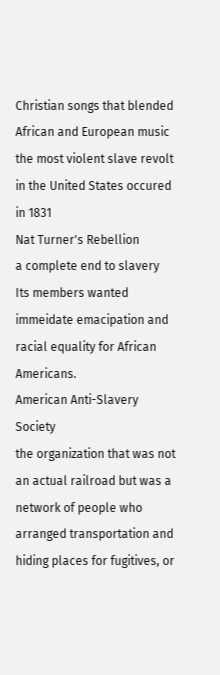Christian songs that blended African and European music
the most violent slave revolt in the United States occured in 1831
Nat Turner's Rebellion
a complete end to slavery
Its members wanted immeidate emacipation and racial equality for African Americans.
American Anti-Slavery Society
the organization that was not an actual railroad but was a network of people who arranged transportation and hiding places for fugitives, or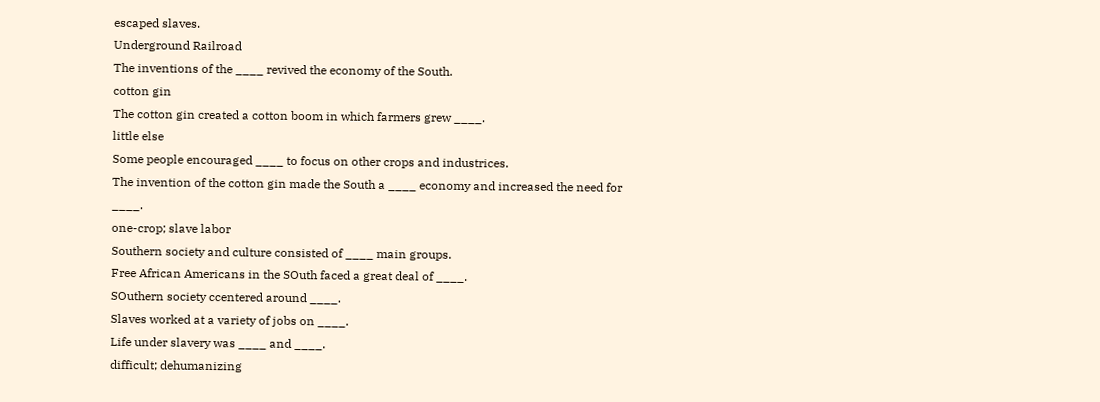escaped slaves.
Underground Railroad
The inventions of the ____ revived the economy of the South.
cotton gin
The cotton gin created a cotton boom in which farmers grew ____.
little else
Some people encouraged ____ to focus on other crops and industrices.
The invention of the cotton gin made the South a ____ economy and increased the need for ____.
one-crop; slave labor
Southern society and culture consisted of ____ main groups.
Free African Americans in the SOuth faced a great deal of ____.
SOuthern society ccentered around ____.
Slaves worked at a variety of jobs on ____.
Life under slavery was ____ and ____.
difficult; dehumanizing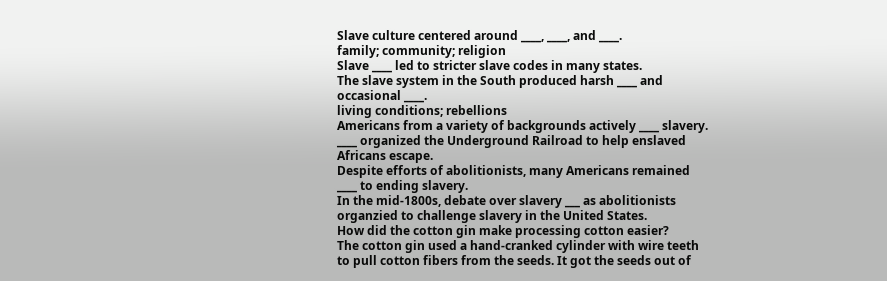Slave culture centered around ____, ____, and ____.
family; community; religion
Slave ____ led to stricter slave codes in many states.
The slave system in the South produced harsh ____ and occasional ____.
living conditions; rebellions
Americans from a variety of backgrounds actively ____ slavery.
____ organized the Underground Railroad to help enslaved Africans escape.
Despite efforts of abolitionists, many Americans remained ____ to ending slavery.
In the mid-1800s, debate over slavery ___ as abolitionists organzied to challenge slavery in the United States.
How did the cotton gin make processing cotton easier?
The cotton gin used a hand-cranked cylinder with wire teeth to pull cotton fibers from the seeds. It got the seeds out of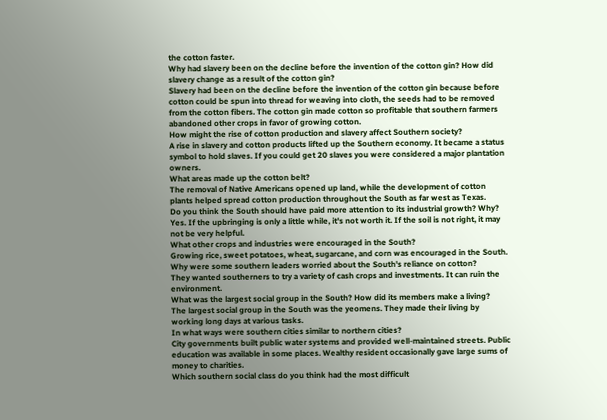the cotton faster.
Why had slavery been on the decline before the invention of the cotton gin? How did slavery change as a result of the cotton gin?
Slavery had been on the decline before the invention of the cotton gin because before cotton could be spun into thread for weaving into cloth, the seeds had to be removed from the cotton fibers. The cotton gin made cotton so profitable that southern farmers abandoned other crops in favor of growing cotton.
How might the rise of cotton production and slavery affect Southern society?
A rise in slavery and cotton products lifted up the Southern economy. It became a status symbol to hold slaves. If you could get 20 slaves you were considered a major plantation owners.
What areas made up the cotton belt?
The removal of Native Americans opened up land, while the development of cotton plants helped spread cotton production throughout the South as far west as Texas.
Do you think the South should have paid more attention to its industrial growth? Why?
Yes. If the upbringing is only a little while, it's not worth it. If the soil is not right, it may not be very helpful.
What other crops and industries were encouraged in the South?
Growing rice, sweet potatoes, wheat, sugarcane, and corn was encouraged in the South.
Why were some southern leaders worried about the South's reliance on cotton?
They wanted southerners to try a variety of cash crops and investments. It can ruin the environment.
What was the largest social group in the South? How did its members make a living?
The largest social group in the South was the yeomens. They made their living by working long days at various tasks.
In what ways were southern cities similar to northern cities?
City governments built public water systems and provided well-maintained streets. Public education was available in some places. Wealthy resident occasionally gave large sums of money to charities.
Which southern social class do you think had the most difficult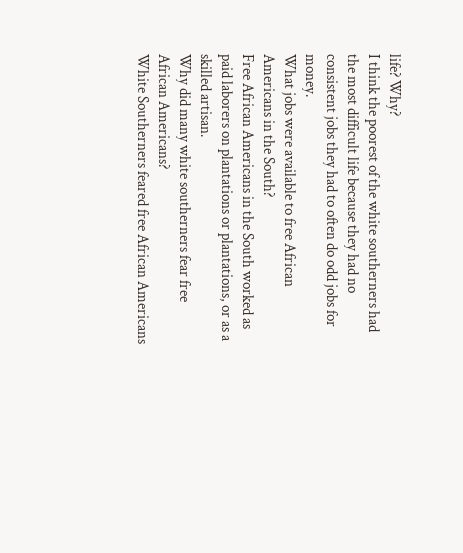life? Why?
I think the poorest of the white southerners had the most difficult life because they had no consistent jobs they had to often do odd jobs for money.
What jobs were available to free African Americans in the South?
Free African Americans in the South worked as paid laborers on plantations or plantations, or as a skilled artisan.
Why did many white southerners fear free African Americans?
White Southerners feared free African Americans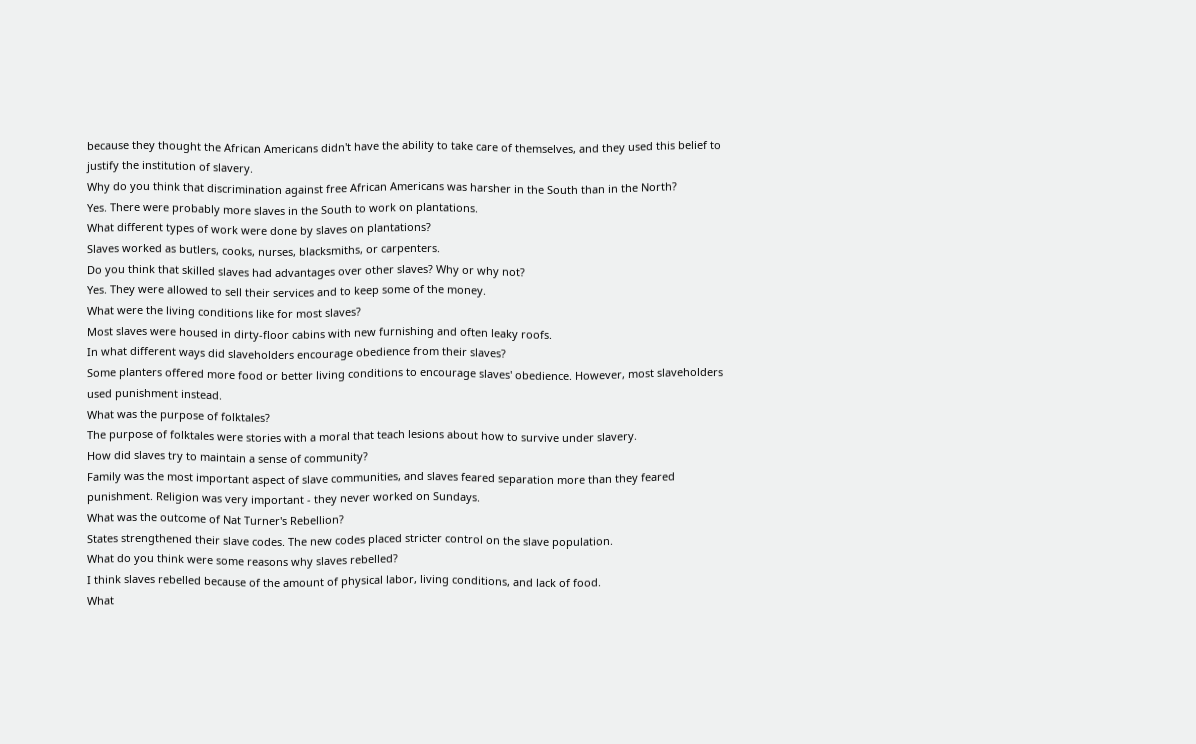because they thought the African Americans didn't have the ability to take care of themselves, and they used this belief to justify the institution of slavery.
Why do you think that discrimination against free African Americans was harsher in the South than in the North?
Yes. There were probably more slaves in the South to work on plantations.
What different types of work were done by slaves on plantations?
Slaves worked as butlers, cooks, nurses, blacksmiths, or carpenters.
Do you think that skilled slaves had advantages over other slaves? Why or why not?
Yes. They were allowed to sell their services and to keep some of the money.
What were the living conditions like for most slaves?
Most slaves were housed in dirty-floor cabins with new furnishing and often leaky roofs.
In what different ways did slaveholders encourage obedience from their slaves?
Some planters offered more food or better living conditions to encourage slaves' obedience. However, most slaveholders used punishment instead.
What was the purpose of folktales?
The purpose of folktales were stories with a moral that teach lesions about how to survive under slavery.
How did slaves try to maintain a sense of community?
Family was the most important aspect of slave communities, and slaves feared separation more than they feared punishment. Religion was very important - they never worked on Sundays.
What was the outcome of Nat Turner's Rebellion?
States strengthened their slave codes. The new codes placed stricter control on the slave population.
What do you think were some reasons why slaves rebelled?
I think slaves rebelled because of the amount of physical labor, living conditions, and lack of food.
What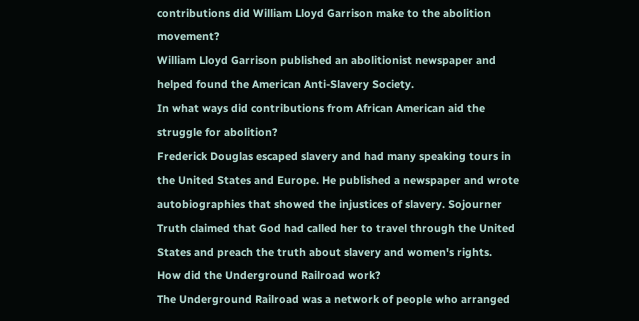contributions did William Lloyd Garrison make to the abolition movement?
William Lloyd Garrison published an abolitionist newspaper and helped found the American Anti-Slavery Society.
In what ways did contributions from African American aid the struggle for abolition?
Frederick Douglas escaped slavery and had many speaking tours in the United States and Europe. He published a newspaper and wrote autobiographies that showed the injustices of slavery. Sojourner Truth claimed that God had called her to travel through the United States and preach the truth about slavery and women's rights.
How did the Underground Railroad work?
The Underground Railroad was a network of people who arranged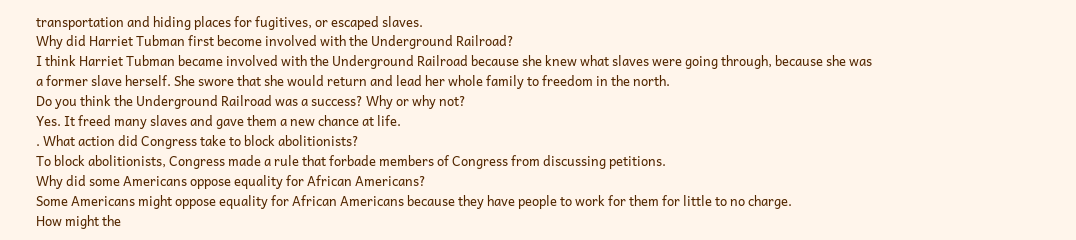transportation and hiding places for fugitives, or escaped slaves.
Why did Harriet Tubman first become involved with the Underground Railroad?
I think Harriet Tubman became involved with the Underground Railroad because she knew what slaves were going through, because she was a former slave herself. She swore that she would return and lead her whole family to freedom in the north.
Do you think the Underground Railroad was a success? Why or why not?
Yes. It freed many slaves and gave them a new chance at life.
. What action did Congress take to block abolitionists?
To block abolitionists, Congress made a rule that forbade members of Congress from discussing petitions.
Why did some Americans oppose equality for African Americans?
Some Americans might oppose equality for African Americans because they have people to work for them for little to no charge.
How might the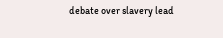debate over slavery lead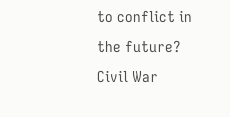to conflict in the future?
Civil War